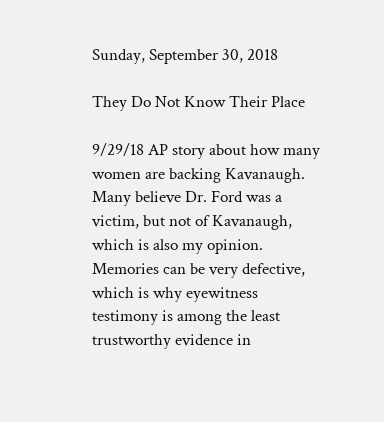Sunday, September 30, 2018

They Do Not Know Their Place

9/29/18 AP story about how many women are backing Kavanaugh.  Many believe Dr. Ford was a victim, but not of Kavanaugh, which is also my opinion.  Memories can be very defective, which is why eyewitness testimony is among the least trustworthy evidence in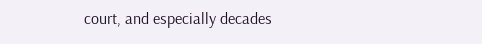court, and especially decades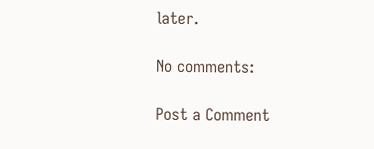later.

No comments:

Post a Comment